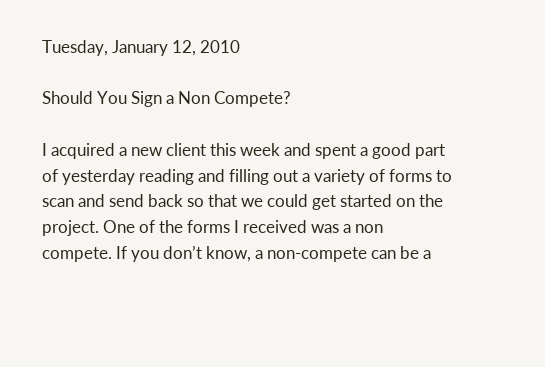Tuesday, January 12, 2010

Should You Sign a Non Compete?

I acquired a new client this week and spent a good part of yesterday reading and filling out a variety of forms to scan and send back so that we could get started on the project. One of the forms I received was a non compete. If you don’t know, a non-compete can be a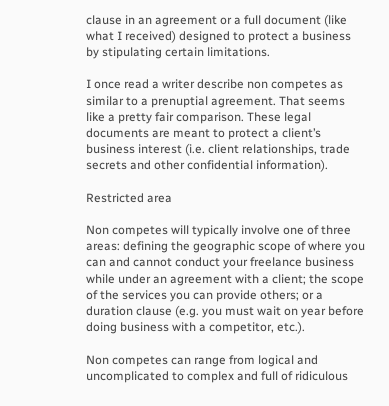clause in an agreement or a full document (like what I received) designed to protect a business by stipulating certain limitations.

I once read a writer describe non competes as similar to a prenuptial agreement. That seems like a pretty fair comparison. These legal documents are meant to protect a client’s business interest (i.e. client relationships, trade secrets and other confidential information).

Restricted area

Non competes will typically involve one of three areas: defining the geographic scope of where you can and cannot conduct your freelance business while under an agreement with a client; the scope of the services you can provide others; or a duration clause (e.g. you must wait on year before doing business with a competitor, etc.).

Non competes can range from logical and uncomplicated to complex and full of ridiculous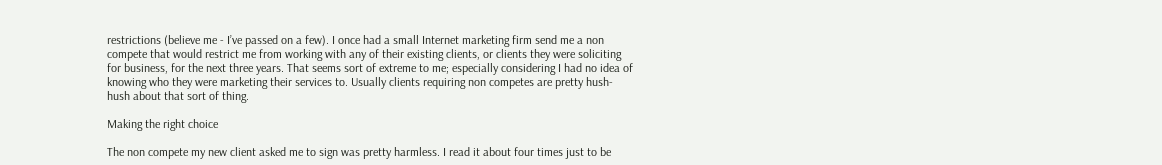restrictions (believe me - I’ve passed on a few). I once had a small Internet marketing firm send me a non compete that would restrict me from working with any of their existing clients, or clients they were soliciting for business, for the next three years. That seems sort of extreme to me; especially considering I had no idea of knowing who they were marketing their services to. Usually clients requiring non competes are pretty hush-hush about that sort of thing.

Making the right choice

The non compete my new client asked me to sign was pretty harmless. I read it about four times just to be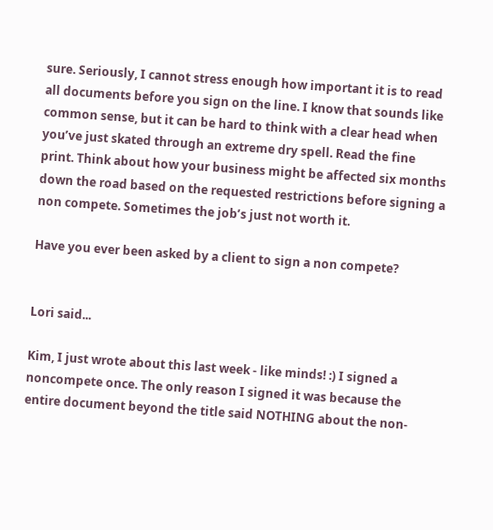sure. Seriously, I cannot stress enough how important it is to read all documents before you sign on the line. I know that sounds like common sense, but it can be hard to think with a clear head when you’ve just skated through an extreme dry spell. Read the fine print. Think about how your business might be affected six months down the road based on the requested restrictions before signing a non compete. Sometimes the job’s just not worth it.

Have you ever been asked by a client to sign a non compete?


Lori said...

Kim, I just wrote about this last week - like minds! :) I signed a noncompete once. The only reason I signed it was because the entire document beyond the title said NOTHING about the non-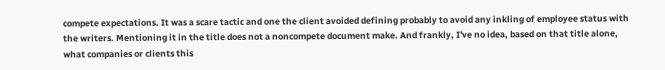compete expectations. It was a scare tactic and one the client avoided defining probably to avoid any inkling of employee status with the writers. Mentioning it in the title does not a noncompete document make. And frankly, I've no idea, based on that title alone, what companies or clients this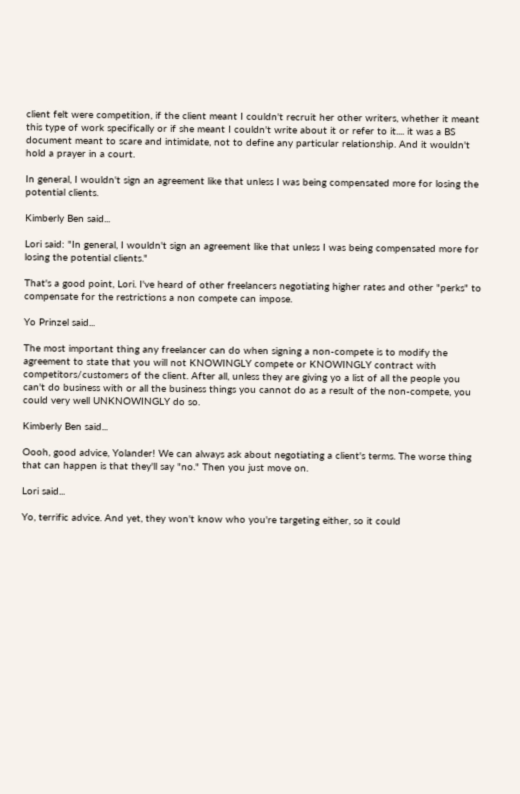client felt were competition, if the client meant I couldn't recruit her other writers, whether it meant this type of work specifically or if she meant I couldn't write about it or refer to it.... it was a BS document meant to scare and intimidate, not to define any particular relationship. And it wouldn't hold a prayer in a court.

In general, I wouldn't sign an agreement like that unless I was being compensated more for losing the potential clients.

Kimberly Ben said...

Lori said: "In general, I wouldn't sign an agreement like that unless I was being compensated more for losing the potential clients."

That's a good point, Lori. I've heard of other freelancers negotiating higher rates and other "perks" to compensate for the restrictions a non compete can impose.

Yo Prinzel said...

The most important thing any freelancer can do when signing a non-compete is to modify the agreement to state that you will not KNOWINGLY compete or KNOWINGLY contract with competitors/customers of the client. After all, unless they are giving yo a list of all the people you can't do business with or all the business things you cannot do as a result of the non-compete, you could very well UNKNOWINGLY do so.

Kimberly Ben said...

Oooh, good advice, Yolander! We can always ask about negotiating a client's terms. The worse thing that can happen is that they'll say "no." Then you just move on.

Lori said...

Yo, terrific advice. And yet, they won't know who you're targeting either, so it could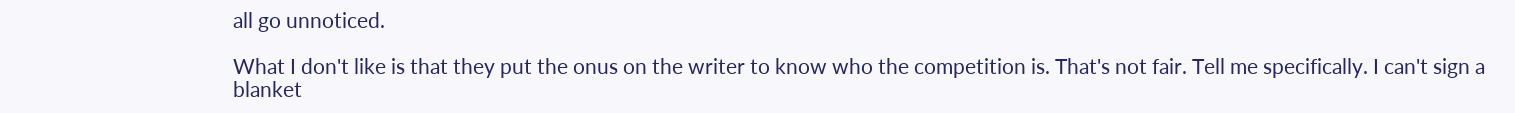all go unnoticed.

What I don't like is that they put the onus on the writer to know who the competition is. That's not fair. Tell me specifically. I can't sign a blanket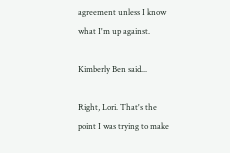agreement unless I know what I'm up against.

Kimberly Ben said...

Right, Lori. That's the point I was trying to make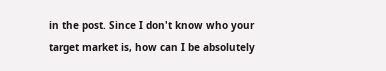in the post. Since I don't know who your target market is, how can I be absolutely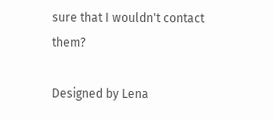sure that I wouldn't contact them?

Designed by Lena